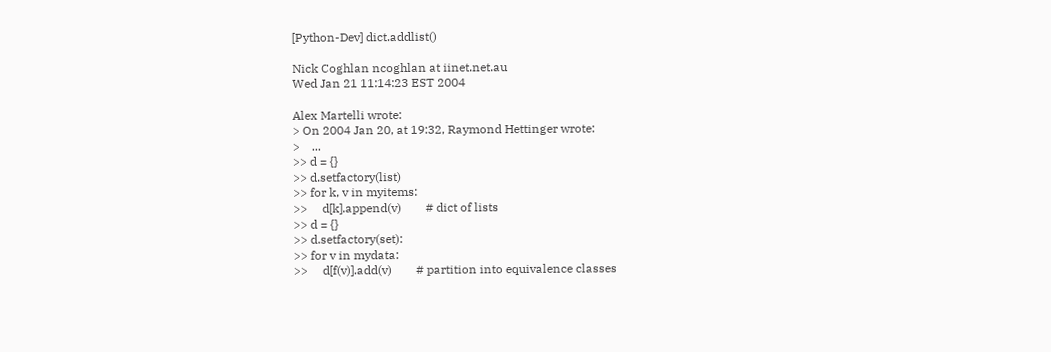[Python-Dev] dict.addlist()

Nick Coghlan ncoghlan at iinet.net.au
Wed Jan 21 11:14:23 EST 2004

Alex Martelli wrote:
> On 2004 Jan 20, at 19:32, Raymond Hettinger wrote:
>    ...
>> d = {}
>> d.setfactory(list)
>> for k, v in myitems:
>>     d[k].append(v)        # dict of lists
>> d = {}
>> d.setfactory(set):
>> for v in mydata:
>>     d[f(v)].add(v)        # partition into equivalence classes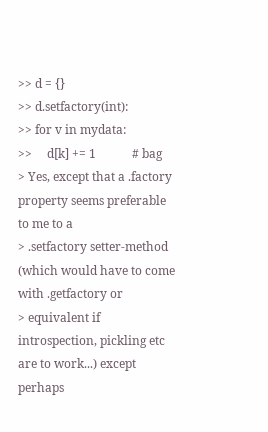>> d = {}
>> d.setfactory(int):
>> for v in mydata:
>>     d[k] += 1            # bag
> Yes, except that a .factory property seems preferable to me to a
> .setfactory setter-method (which would have to come with .getfactory or
> equivalent if introspection, pickling etc are to work...) except perhaps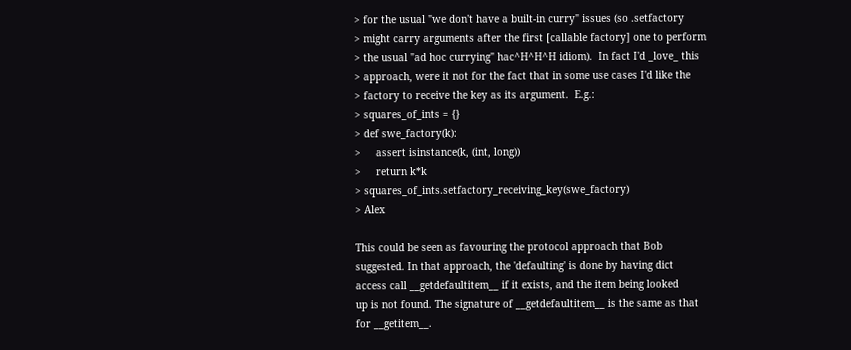> for the usual "we don't have a built-in curry" issues (so .setfactory
> might carry arguments after the first [callable factory] one to perform
> the usual "ad hoc currying" hac^H^H^H idiom).  In fact I'd _love_ this
> approach, were it not for the fact that in some use cases I'd like the
> factory to receive the key as its argument.  E.g.:
> squares_of_ints = {}
> def swe_factory(k):
>     assert isinstance(k, (int, long))
>     return k*k
> squares_of_ints.setfactory_receiving_key(swe_factory)
> Alex

This could be seen as favouring the protocol approach that Bob
suggested. In that approach, the 'defaulting' is done by having dict
access call __getdefaultitem__ if it exists, and the item being looked
up is not found. The signature of __getdefaultitem__ is the same as that
for __getitem__.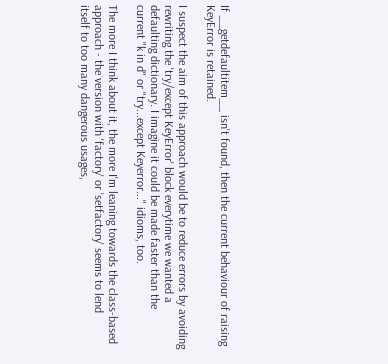If __getdefaultitem__ isn't found, then the current behaviour of raising
KeyError is retained.

I suspect the aim of this approach would be to reduce errors by avoiding
rewriting the 'try/except KeyError' block everytime we wanted a
defaulting dictionary. I imagine it could be made faster than the
current "k in d" or "try...except Keyerror..." idioms, too.

The more I think about it, the more I'm leaning towards the class-based
approach - the version with 'factory' or 'setfactory' seems to lend
itself to too many dangerous usages,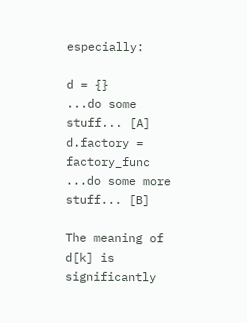especially:

d = {}
...do some stuff... [A]
d.factory = factory_func
...do some more stuff... [B]

The meaning of d[k] is significantly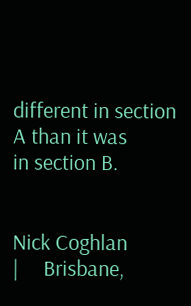different in section A than it was
in section B.


Nick Coghlan               |     Brisbane,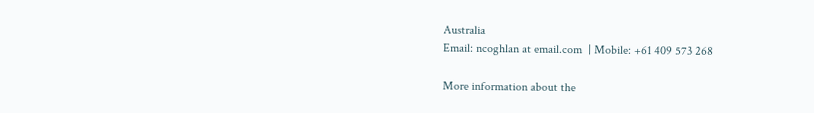Australia
Email: ncoghlan at email.com  | Mobile: +61 409 573 268

More information about the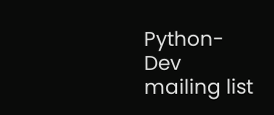Python-Dev mailing list